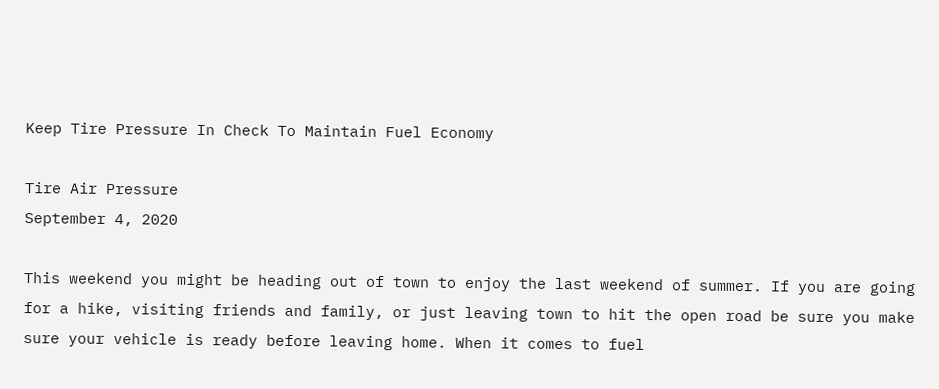Keep Tire Pressure In Check To Maintain Fuel Economy

Tire Air Pressure
September 4, 2020

This weekend you might be heading out of town to enjoy the last weekend of summer. If you are going for a hike, visiting friends and family, or just leaving town to hit the open road be sure you make sure your vehicle is ready before leaving home. When it comes to fuel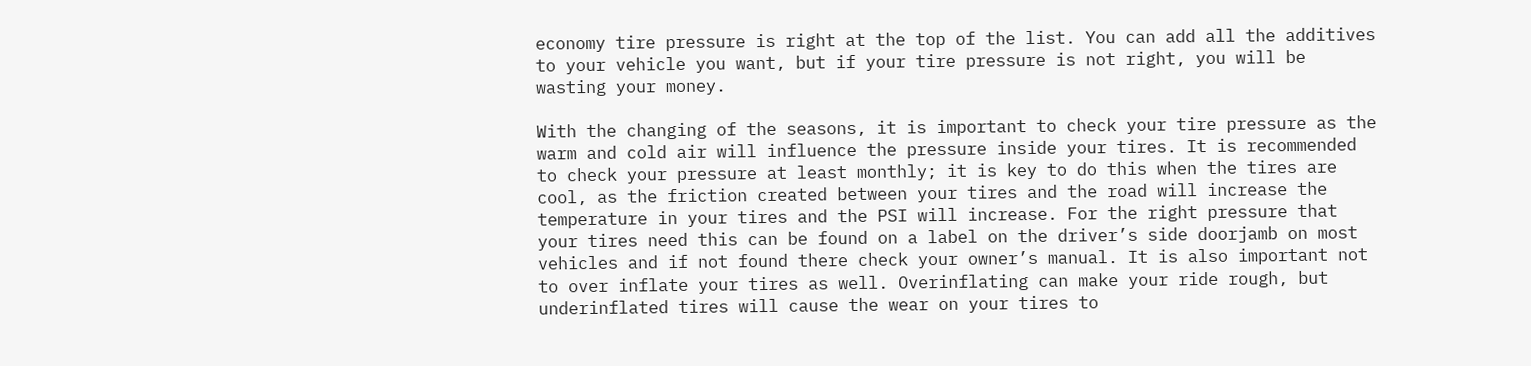economy tire pressure is right at the top of the list. You can add all the additives to your vehicle you want, but if your tire pressure is not right, you will be wasting your money.

With the changing of the seasons, it is important to check your tire pressure as the warm and cold air will influence the pressure inside your tires. It is recommended to check your pressure at least monthly; it is key to do this when the tires are cool, as the friction created between your tires and the road will increase the temperature in your tires and the PSI will increase. For the right pressure that your tires need this can be found on a label on the driver’s side doorjamb on most vehicles and if not found there check your owner’s manual. It is also important not to over inflate your tires as well. Overinflating can make your ride rough, but underinflated tires will cause the wear on your tires to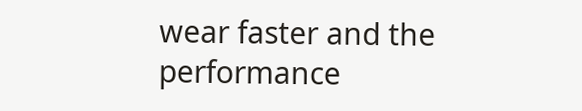wear faster and the performance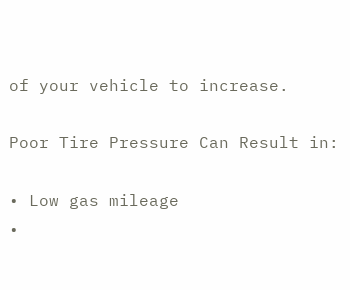of your vehicle to increase.

Poor Tire Pressure Can Result in:

• Low gas mileage
•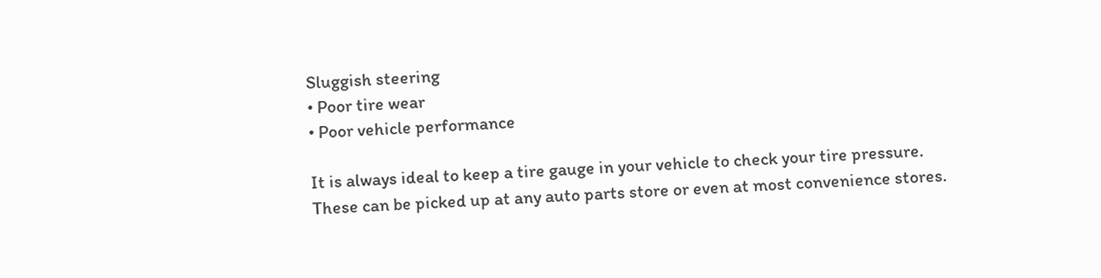Sluggish steering
• Poor tire wear
• Poor vehicle performance

It is always ideal to keep a tire gauge in your vehicle to check your tire pressure. These can be picked up at any auto parts store or even at most convenience stores.